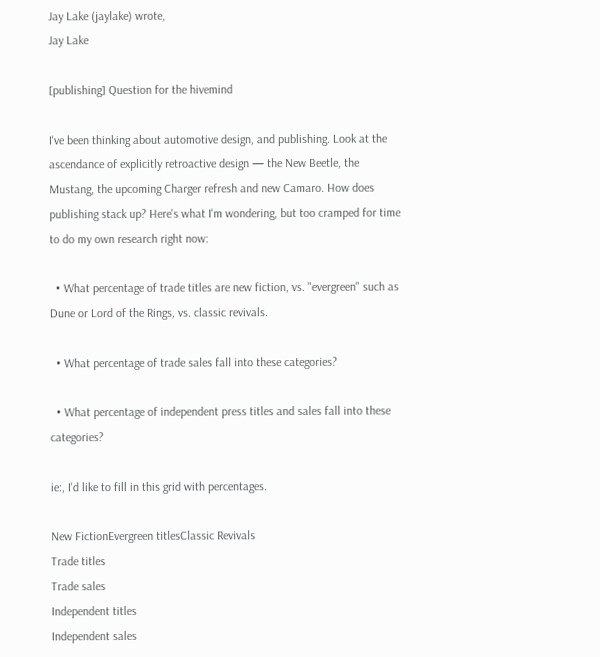Jay Lake (jaylake) wrote,
Jay Lake

[publishing] Question for the hivemind

I've been thinking about automotive design, and publishing. Look at the ascendance of explicitly retroactive design — the New Beetle, the Mustang, the upcoming Charger refresh and new Camaro. How does publishing stack up? Here's what I'm wondering, but too cramped for time to do my own research right now:

  • What percentage of trade titles are new fiction, vs. "evergreen" such as Dune or Lord of the Rings, vs. classic revivals.

  • What percentage of trade sales fall into these categories?

  • What percentage of independent press titles and sales fall into these categories?

ie:, I'd like to fill in this grid with percentages.

New FictionEvergreen titlesClassic Revivals
Trade titles
Trade sales
Independent titles
Independent sales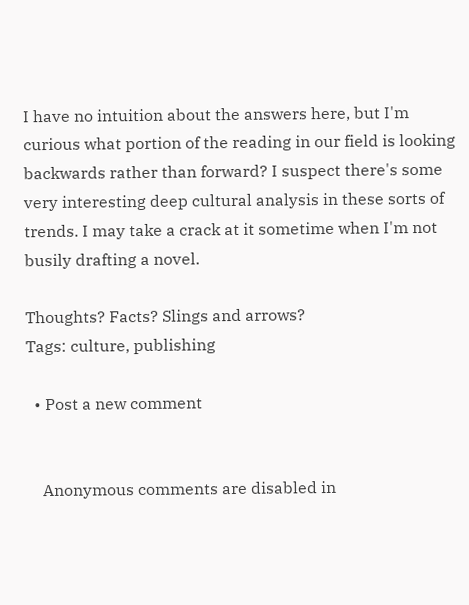I have no intuition about the answers here, but I'm curious what portion of the reading in our field is looking backwards rather than forward? I suspect there's some very interesting deep cultural analysis in these sorts of trends. I may take a crack at it sometime when I'm not busily drafting a novel.

Thoughts? Facts? Slings and arrows?
Tags: culture, publishing

  • Post a new comment


    Anonymous comments are disabled in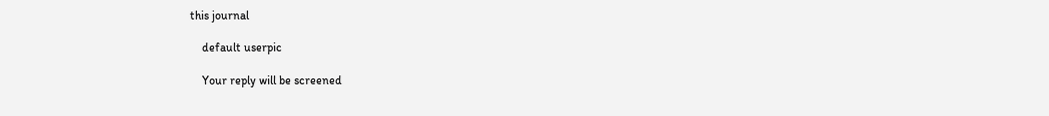this journal

    default userpic

    Your reply will be screened